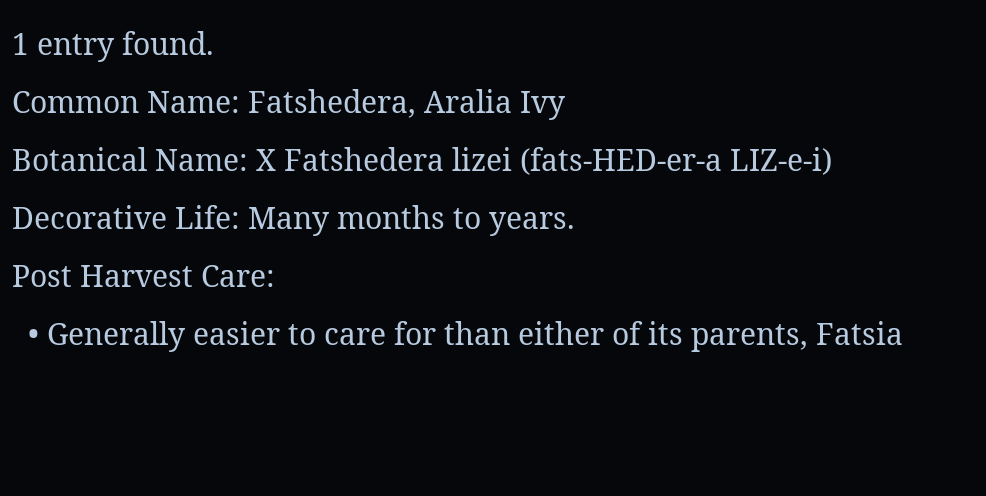1 entry found.
Common Name: Fatshedera, Aralia Ivy
Botanical Name: X Fatshedera lizei (fats-HED-er-a LIZ-e-i)
Decorative Life: Many months to years.
Post Harvest Care:
  • Generally easier to care for than either of its parents, Fatsia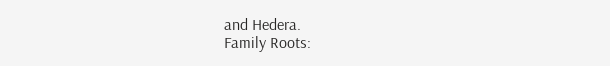and Hedera.
Family Roots: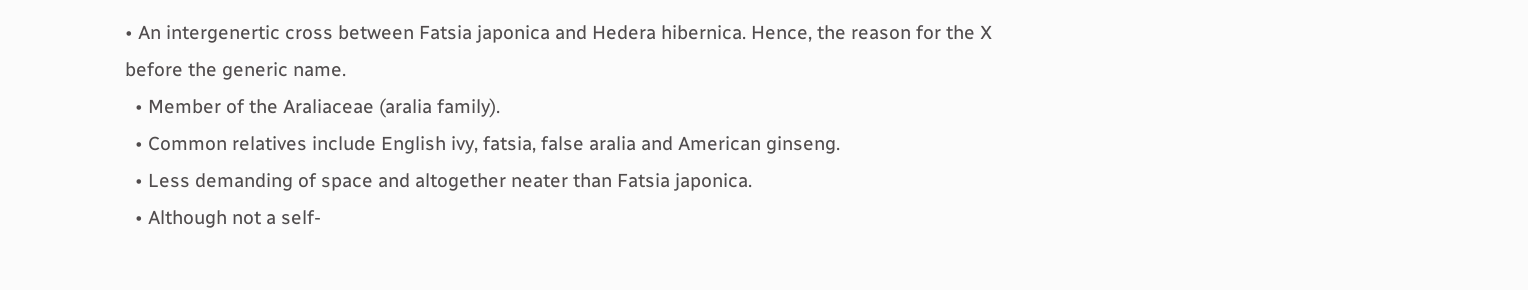• An intergenertic cross between Fatsia japonica and Hedera hibernica. Hence, the reason for the X before the generic name.
  • Member of the Araliaceae (aralia family).
  • Common relatives include English ivy, fatsia, false aralia and American ginseng.
  • Less demanding of space and altogether neater than Fatsia japonica.
  • Although not a self-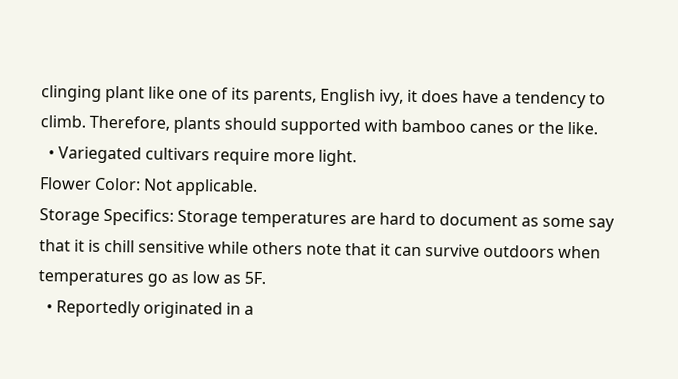clinging plant like one of its parents, English ivy, it does have a tendency to climb. Therefore, plants should supported with bamboo canes or the like.
  • Variegated cultivars require more light.
Flower Color: Not applicable.
Storage Specifics: Storage temperatures are hard to document as some say that it is chill sensitive while others note that it can survive outdoors when temperatures go as low as 5F.
  • Reportedly originated in a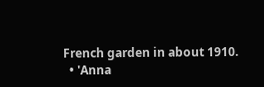French garden in about 1910.
  • 'Anna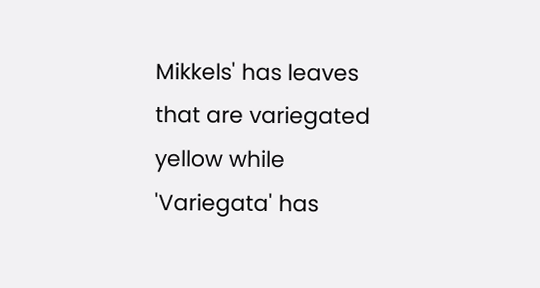Mikkels' has leaves that are variegated yellow while 'Variegata' has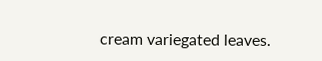cream variegated leaves.